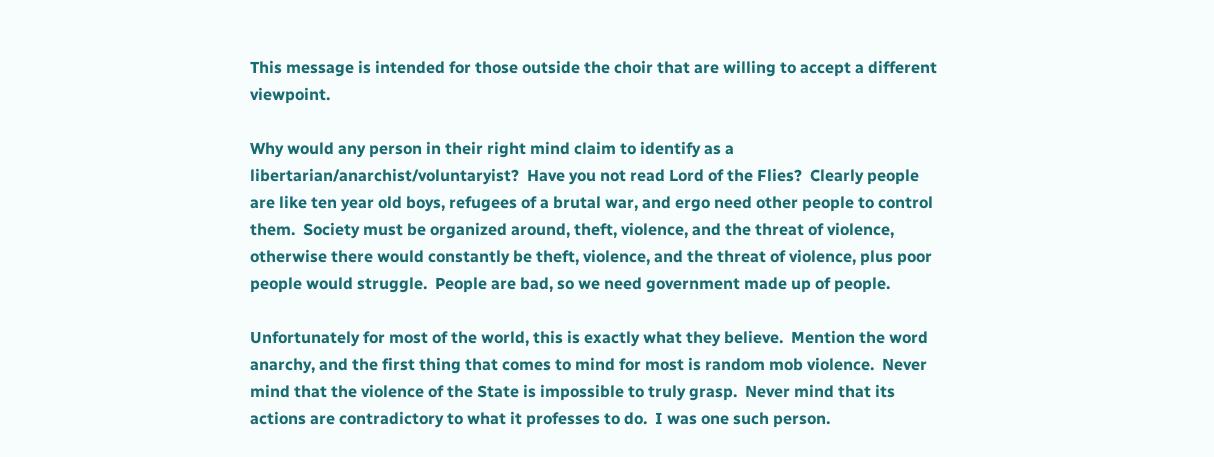This message is intended for those outside the choir that are willing to accept a different viewpoint.

Why would any person in their right mind claim to identify as a libertarian/anarchist/voluntaryist?  Have you not read Lord of the Flies?  Clearly people are like ten year old boys, refugees of a brutal war, and ergo need other people to control them.  Society must be organized around, theft, violence, and the threat of violence, otherwise there would constantly be theft, violence, and the threat of violence, plus poor people would struggle.  People are bad, so we need government made up of people.

Unfortunately for most of the world, this is exactly what they believe.  Mention the word anarchy, and the first thing that comes to mind for most is random mob violence.  Never mind that the violence of the State is impossible to truly grasp.  Never mind that its actions are contradictory to what it professes to do.  I was one such person.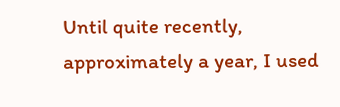Until quite recently, approximately a year, I used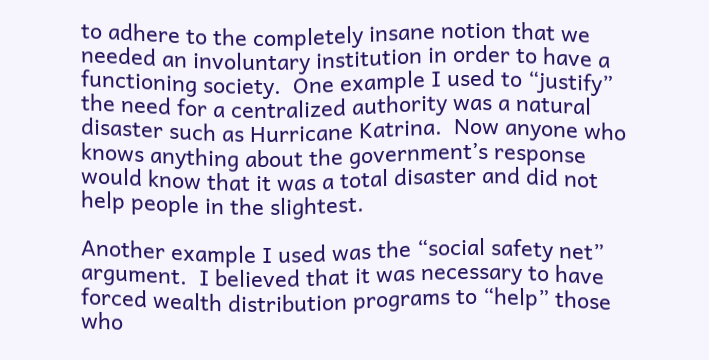to adhere to the completely insane notion that we needed an involuntary institution in order to have a functioning society.  One example I used to “justify” the need for a centralized authority was a natural disaster such as Hurricane Katrina.  Now anyone who knows anything about the government’s response would know that it was a total disaster and did not help people in the slightest.

Another example I used was the “social safety net” argument.  I believed that it was necessary to have forced wealth distribution programs to “help” those who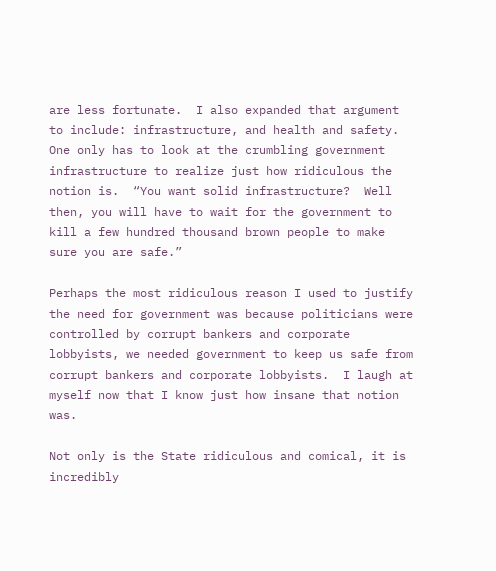are less fortunate.  I also expanded that argument to include: infrastructure, and health and safety.  One only has to look at the crumbling government infrastructure to realize just how ridiculous the notion is.  “You want solid infrastructure?  Well then, you will have to wait for the government to kill a few hundred thousand brown people to make sure you are safe.”

Perhaps the most ridiculous reason I used to justify the need for government was because politicians were controlled by corrupt bankers and corporate lobbyists, we needed government to keep us safe from corrupt bankers and corporate lobbyists.  I laugh at myself now that I know just how insane that notion was.

Not only is the State ridiculous and comical, it is incredibly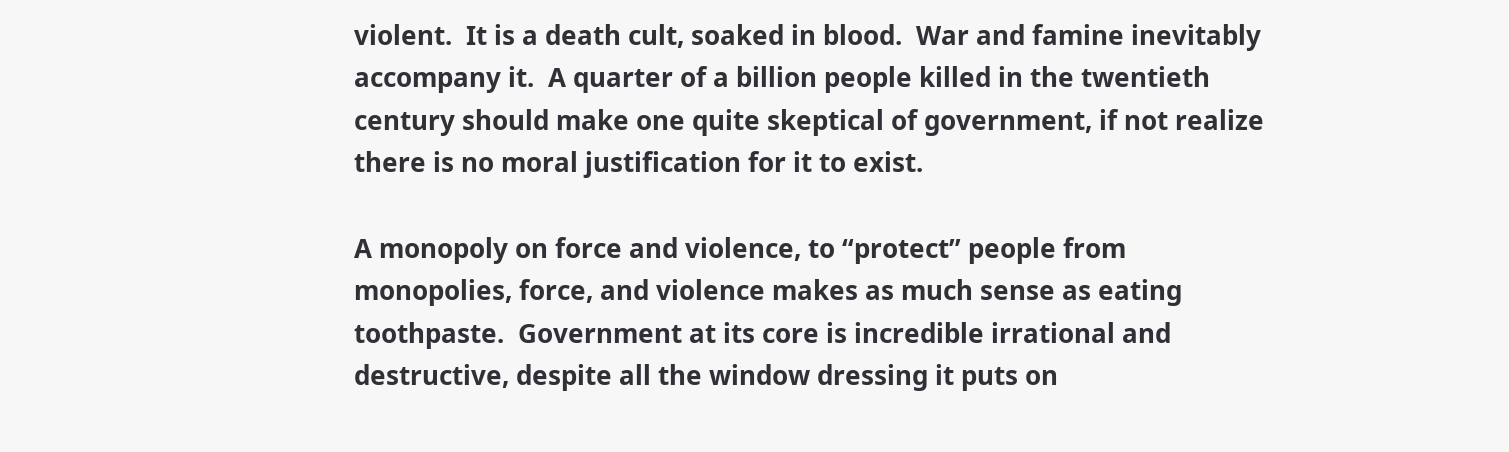violent.  It is a death cult, soaked in blood.  War and famine inevitably accompany it.  A quarter of a billion people killed in the twentieth century should make one quite skeptical of government, if not realize there is no moral justification for it to exist.

A monopoly on force and violence, to “protect” people from monopolies, force, and violence makes as much sense as eating toothpaste.  Government at its core is incredible irrational and destructive, despite all the window dressing it puts on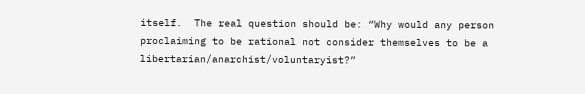itself.  The real question should be: “Why would any person proclaiming to be rational not consider themselves to be a libertarian/anarchist/voluntaryist?”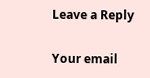Leave a Reply

Your email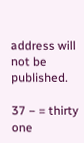address will not be published.

37 − = thirty one